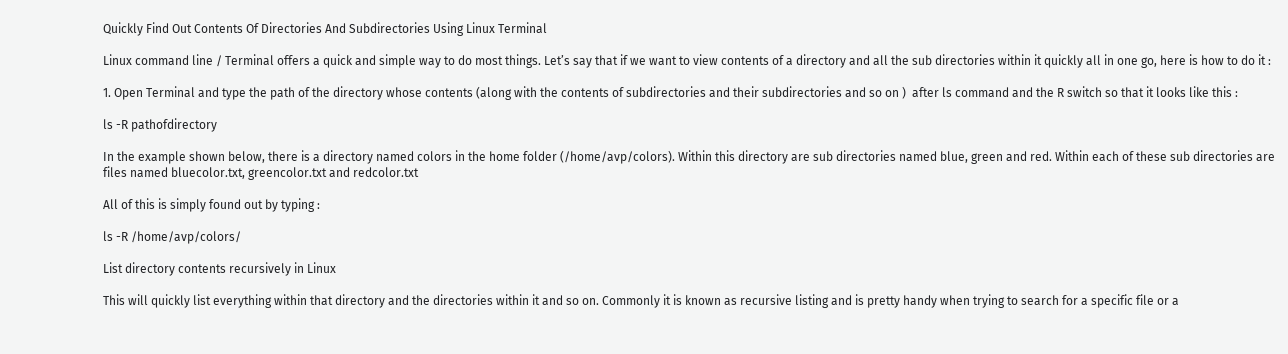Quickly Find Out Contents Of Directories And Subdirectories Using Linux Terminal

Linux command line / Terminal offers a quick and simple way to do most things. Let’s say that if we want to view contents of a directory and all the sub directories within it quickly all in one go, here is how to do it :

1. Open Terminal and type the path of the directory whose contents (along with the contents of subdirectories and their subdirectories and so on )  after ls command and the R switch so that it looks like this :

ls -R pathofdirectory

In the example shown below, there is a directory named colors in the home folder (/home/avp/colors). Within this directory are sub directories named blue, green and red. Within each of these sub directories are files named bluecolor.txt, greencolor.txt and redcolor.txt

All of this is simply found out by typing :

ls -R /home/avp/colors/

List directory contents recursively in Linux

This will quickly list everything within that directory and the directories within it and so on. Commonly it is known as recursive listing and is pretty handy when trying to search for a specific file or a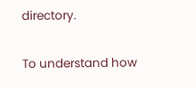directory.

To understand how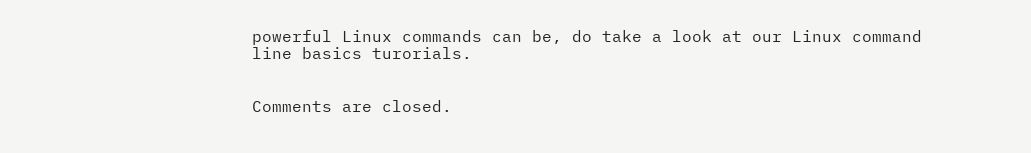powerful Linux commands can be, do take a look at our Linux command line basics turorials.


Comments are closed.